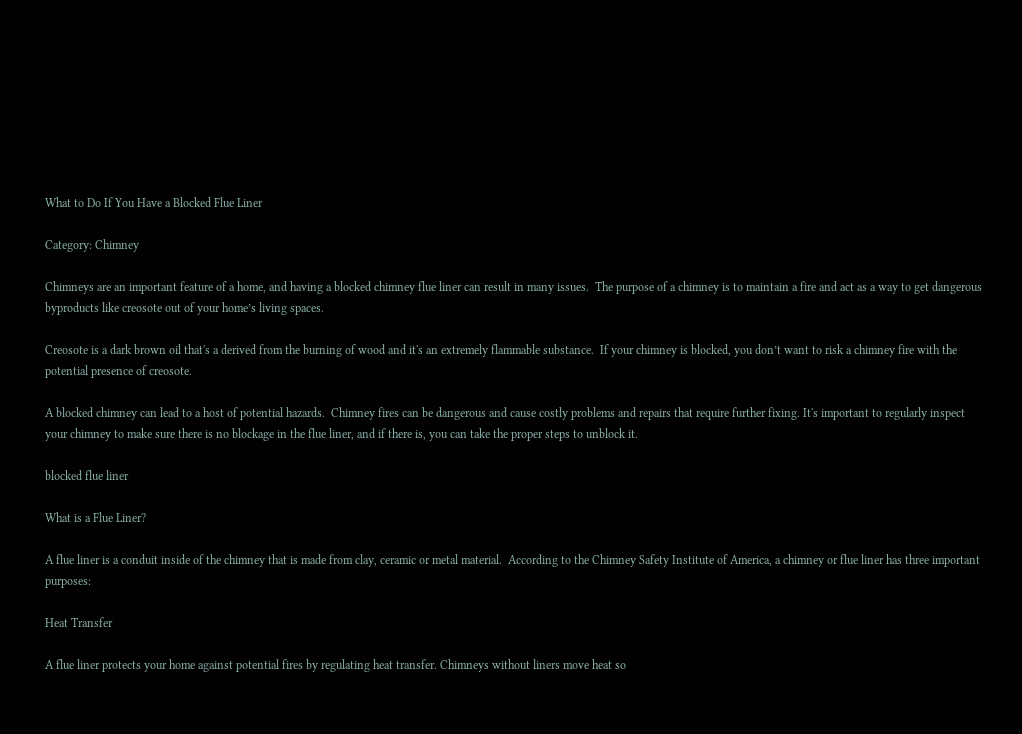What to Do If You Have a Blocked Flue Liner

Category: Chimney

Chimneys are an important feature of a home, and having a blocked chimney flue liner can result in many issues.  The purpose of a chimney is to maintain a fire and act as a way to get dangerous byproducts like creosote out of your home’s living spaces.

Creosote is a dark brown oil that's a derived from the burning of wood and it's an extremely flammable substance.  If your chimney is blocked, you don’t want to risk a chimney fire with the potential presence of creosote.

A blocked chimney can lead to a host of potential hazards.  Chimney fires can be dangerous and cause costly problems and repairs that require further fixing. It's important to regularly inspect your chimney to make sure there is no blockage in the flue liner, and if there is, you can take the proper steps to unblock it.

blocked flue liner

What is a Flue Liner?

A flue liner is a conduit inside of the chimney that is made from clay, ceramic or metal material.  According to the Chimney Safety Institute of America, a chimney or flue liner has three important purposes:

Heat Transfer

A flue liner protects your home against potential fires by regulating heat transfer. Chimneys without liners move heat so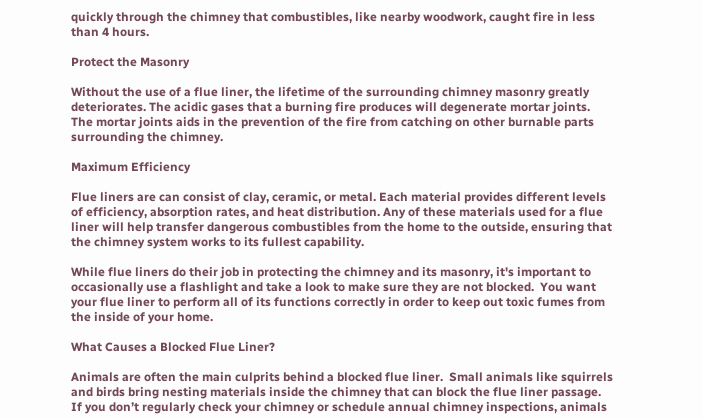quickly through the chimney that combustibles, like nearby woodwork, caught fire in less than 4 hours.

Protect the Masonry

Without the use of a flue liner, the lifetime of the surrounding chimney masonry greatly deteriorates. The acidic gases that a burning fire produces will degenerate mortar joints. The mortar joints aids in the prevention of the fire from catching on other burnable parts surrounding the chimney.

Maximum Efficiency

Flue liners are can consist of clay, ceramic, or metal. Each material provides different levels of efficiency, absorption rates, and heat distribution. Any of these materials used for a flue liner will help transfer dangerous combustibles from the home to the outside, ensuring that the chimney system works to its fullest capability.

While flue liners do their job in protecting the chimney and its masonry, it's important to occasionally use a flashlight and take a look to make sure they are not blocked.  You want your flue liner to perform all of its functions correctly in order to keep out toxic fumes from the inside of your home.

What Causes a Blocked Flue Liner?

Animals are often the main culprits behind a blocked flue liner.  Small animals like squirrels and birds bring nesting materials inside the chimney that can block the flue liner passage.  If you don’t regularly check your chimney or schedule annual chimney inspections, animals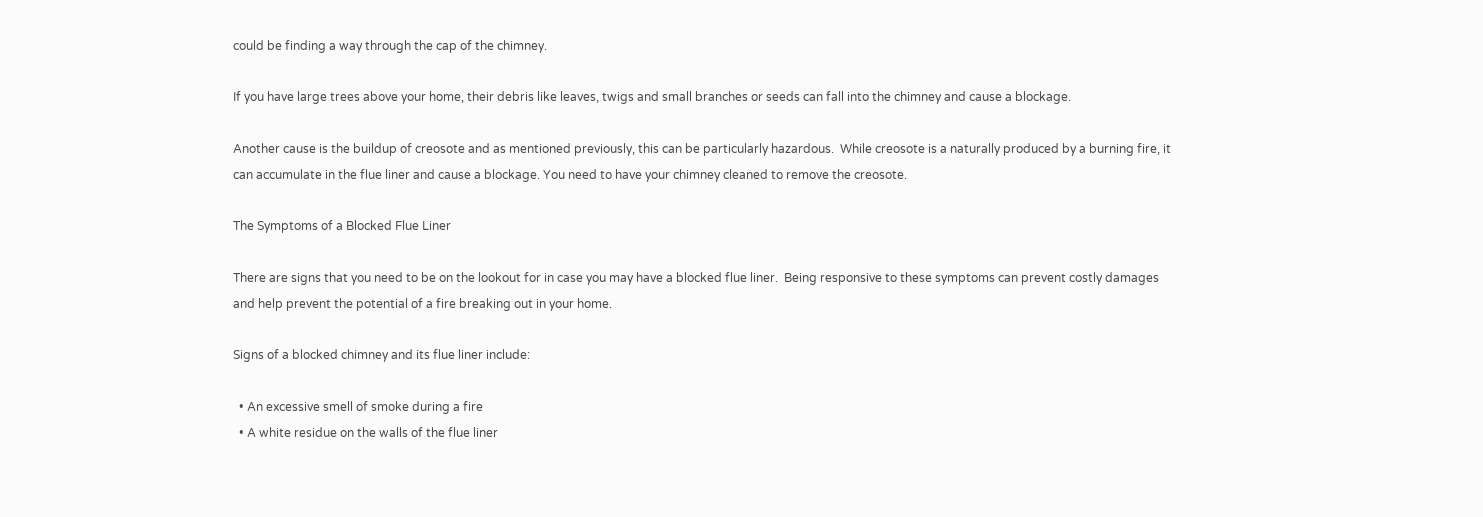could be finding a way through the cap of the chimney.

If you have large trees above your home, their debris like leaves, twigs and small branches or seeds can fall into the chimney and cause a blockage.

Another cause is the buildup of creosote and as mentioned previously, this can be particularly hazardous.  While creosote is a naturally produced by a burning fire, it can accumulate in the flue liner and cause a blockage. You need to have your chimney cleaned to remove the creosote.

The Symptoms of a Blocked Flue Liner

There are signs that you need to be on the lookout for in case you may have a blocked flue liner.  Being responsive to these symptoms can prevent costly damages and help prevent the potential of a fire breaking out in your home.

Signs of a blocked chimney and its flue liner include:

  • An excessive smell of smoke during a fire
  • A white residue on the walls of the flue liner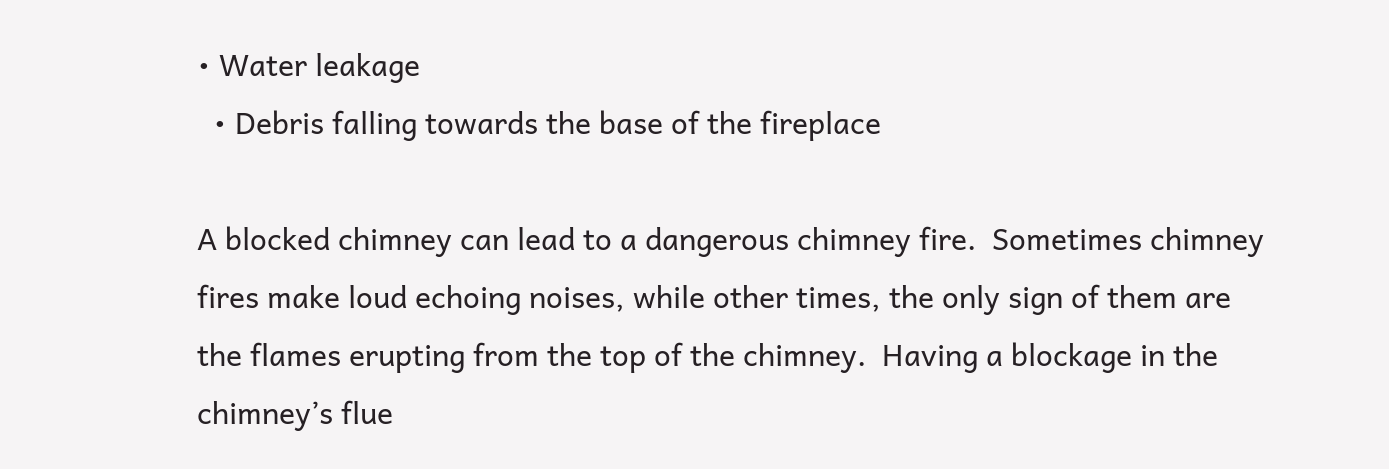• Water leakage
  • Debris falling towards the base of the fireplace

A blocked chimney can lead to a dangerous chimney fire.  Sometimes chimney fires make loud echoing noises, while other times, the only sign of them are the flames erupting from the top of the chimney.  Having a blockage in the chimney’s flue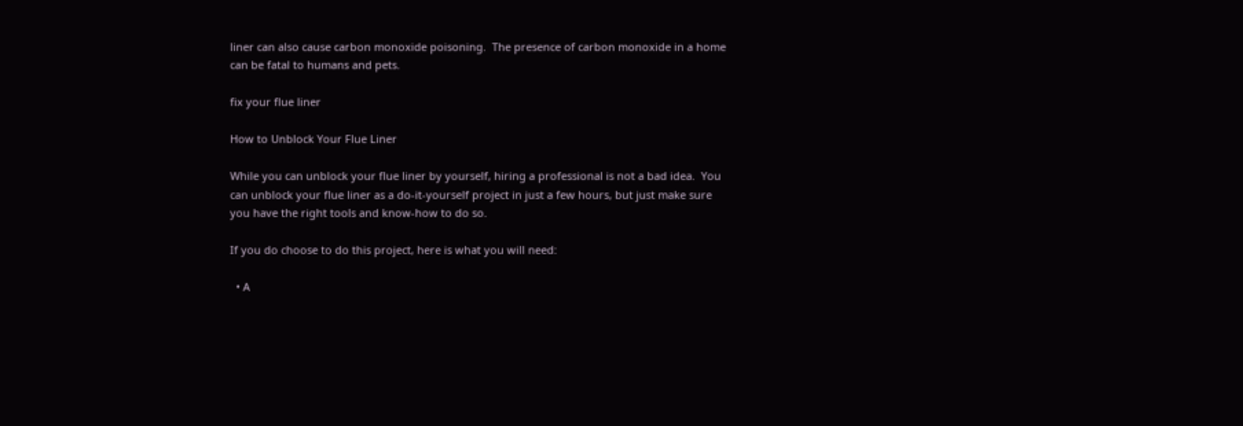liner can also cause carbon monoxide poisoning.  The presence of carbon monoxide in a home can be fatal to humans and pets.

fix your flue liner

How to Unblock Your Flue Liner

While you can unblock your flue liner by yourself, hiring a professional is not a bad idea.  You can unblock your flue liner as a do-it-yourself project in just a few hours, but just make sure you have the right tools and know-how to do so.

If you do choose to do this project, here is what you will need:

  • A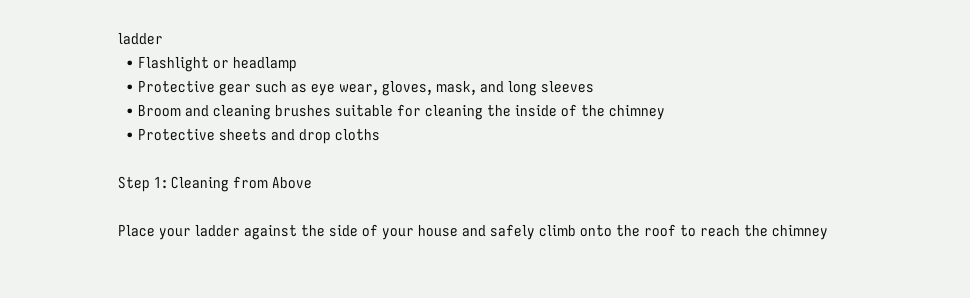ladder
  • Flashlight or headlamp
  • Protective gear such as eye wear, gloves, mask, and long sleeves
  • Broom and cleaning brushes suitable for cleaning the inside of the chimney
  • Protective sheets and drop cloths

Step 1: Cleaning from Above

Place your ladder against the side of your house and safely climb onto the roof to reach the chimney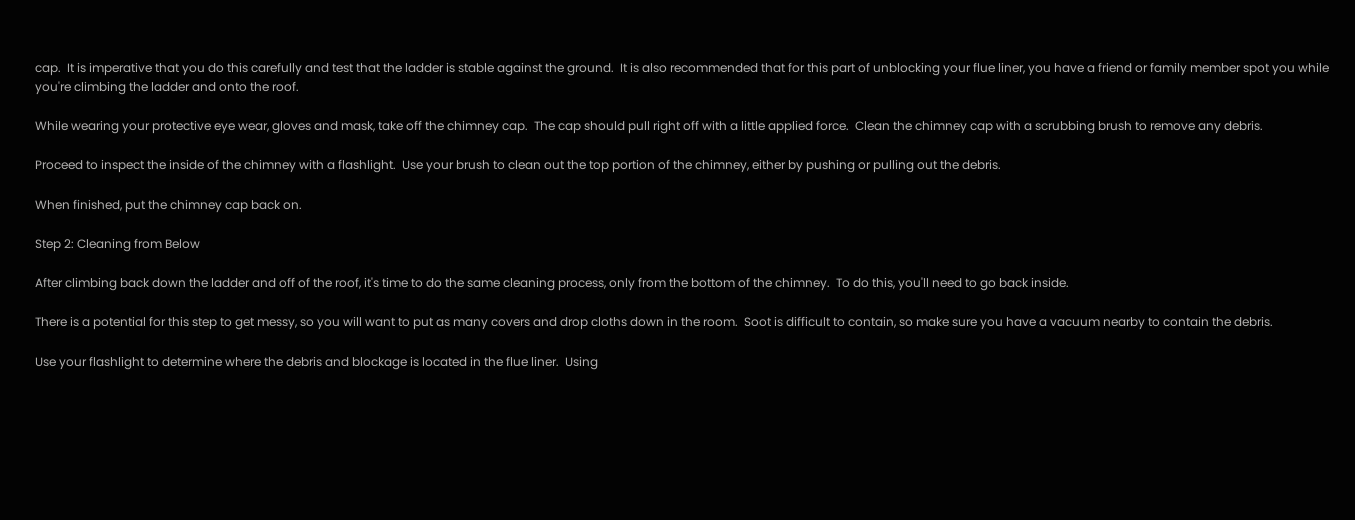cap.  It is imperative that you do this carefully and test that the ladder is stable against the ground.  It is also recommended that for this part of unblocking your flue liner, you have a friend or family member spot you while you're climbing the ladder and onto the roof.

While wearing your protective eye wear, gloves and mask, take off the chimney cap.  The cap should pull right off with a little applied force.  Clean the chimney cap with a scrubbing brush to remove any debris.

Proceed to inspect the inside of the chimney with a flashlight.  Use your brush to clean out the top portion of the chimney, either by pushing or pulling out the debris.

When finished, put the chimney cap back on.

Step 2: Cleaning from Below

After climbing back down the ladder and off of the roof, it's time to do the same cleaning process, only from the bottom of the chimney.  To do this, you'll need to go back inside.

There is a potential for this step to get messy, so you will want to put as many covers and drop cloths down in the room.  Soot is difficult to contain, so make sure you have a vacuum nearby to contain the debris.

Use your flashlight to determine where the debris and blockage is located in the flue liner.  Using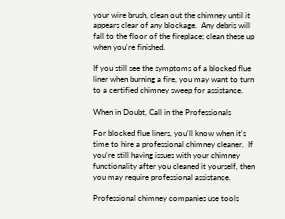your wire brush, clean out the chimney until it appears clear of any blockage.  Any debris will fall to the floor of the fireplace; clean these up when you're finished.

If you still see the symptoms of a blocked flue liner when burning a fire, you may want to turn to a certified chimney sweep for assistance.

When in Doubt, Call in the Professionals

For blocked flue liners, you'll know when it's time to hire a professional chimney cleaner.  If you're still having issues with your chimney functionality after you cleaned it yourself, then you may require professional assistance.

Professional chimney companies use tools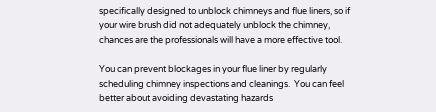specifically designed to unblock chimneys and flue liners, so if your wire brush did not adequately unblock the chimney, chances are the professionals will have a more effective tool.

You can prevent blockages in your flue liner by regularly scheduling chimney inspections and cleanings.  You can feel better about avoiding devastating hazards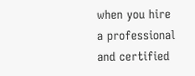when you hire a professional and certified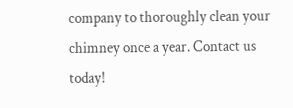company to thoroughly clean your chimney once a year. Contact us today!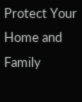Protect Your Home and Family